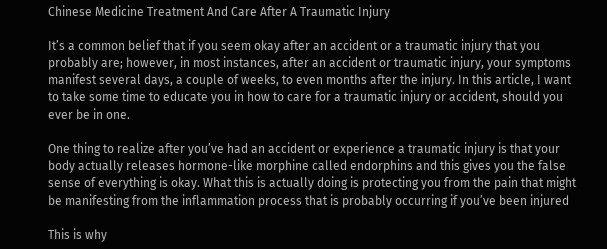Chinese Medicine Treatment And Care After A Traumatic Injury

It’s a common belief that if you seem okay after an accident or a traumatic injury that you probably are; however, in most instances, after an accident or traumatic injury, your symptoms manifest several days, a couple of weeks, to even months after the injury. In this article, I want to take some time to educate you in how to care for a traumatic injury or accident, should you ever be in one.

One thing to realize after you’ve had an accident or experience a traumatic injury is that your body actually releases hormone-like morphine called endorphins and this gives you the false sense of everything is okay. What this is actually doing is protecting you from the pain that might be manifesting from the inflammation process that is probably occurring if you’ve been injured

This is why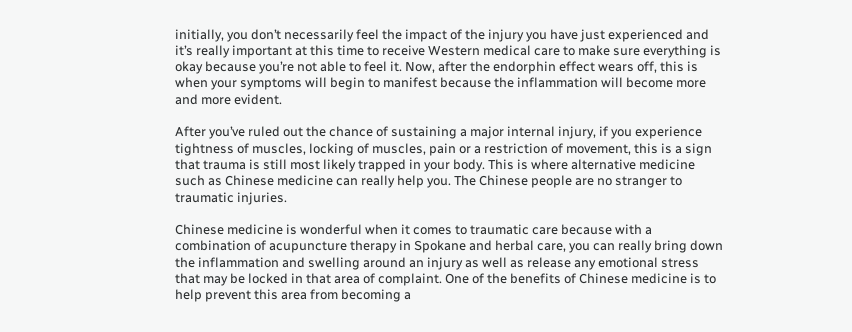initially, you don’t necessarily feel the impact of the injury you have just experienced and it’s really important at this time to receive Western medical care to make sure everything is okay because you’re not able to feel it. Now, after the endorphin effect wears off, this is when your symptoms will begin to manifest because the inflammation will become more and more evident.

After you’ve ruled out the chance of sustaining a major internal injury, if you experience tightness of muscles, locking of muscles, pain or a restriction of movement, this is a sign that trauma is still most likely trapped in your body. This is where alternative medicine such as Chinese medicine can really help you. The Chinese people are no stranger to traumatic injuries.

Chinese medicine is wonderful when it comes to traumatic care because with a combination of acupuncture therapy in Spokane and herbal care, you can really bring down the inflammation and swelling around an injury as well as release any emotional stress that may be locked in that area of complaint. One of the benefits of Chinese medicine is to help prevent this area from becoming a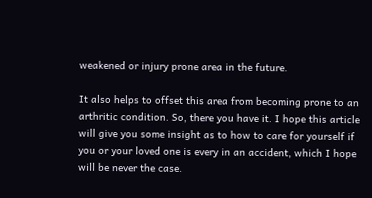weakened or injury prone area in the future.

It also helps to offset this area from becoming prone to an arthritic condition. So, there you have it. I hope this article will give you some insight as to how to care for yourself if you or your loved one is every in an accident, which I hope will be never the case.